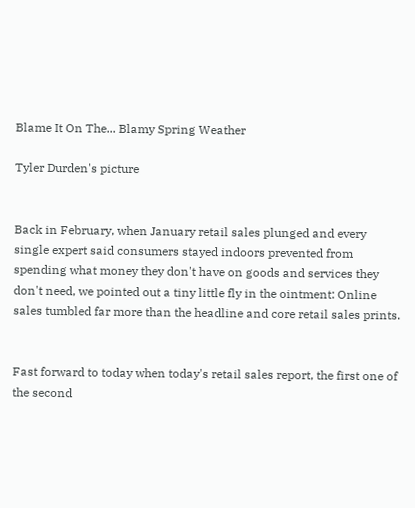Blame It On The... Blamy Spring Weather

Tyler Durden's picture


Back in February, when January retail sales plunged and every single expert said consumers stayed indoors prevented from spending what money they don't have on goods and services they don't need, we pointed out a tiny little fly in the ointment: Online sales tumbled far more than the headline and core retail sales prints.


Fast forward to today when today's retail sales report, the first one of the second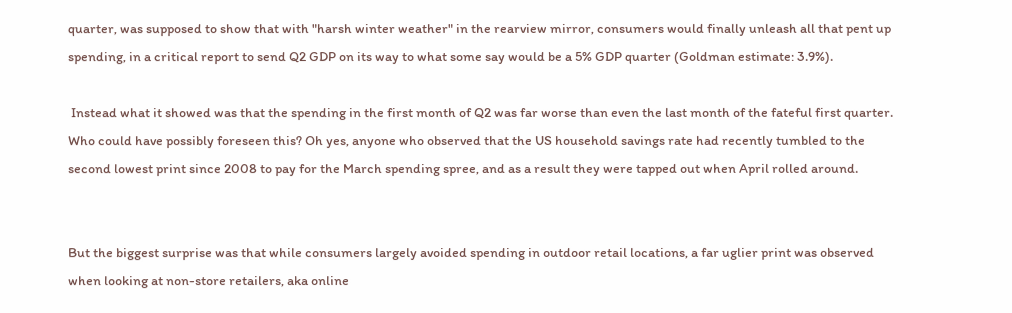quarter, was supposed to show that with "harsh winter weather" in the rearview mirror, consumers would finally unleash all that pent up spending, in a critical report to send Q2 GDP on its way to what some say would be a 5% GDP quarter (Goldman estimate: 3.9%).

 Instead what it showed was that the spending in the first month of Q2 was far worse than even the last month of the fateful first quarter. Who could have possibly foreseen this? Oh yes, anyone who observed that the US household savings rate had recently tumbled to the second lowest print since 2008 to pay for the March spending spree, and as a result they were tapped out when April rolled around.


But the biggest surprise was that while consumers largely avoided spending in outdoor retail locations, a far uglier print was observed when looking at non-store retailers, aka online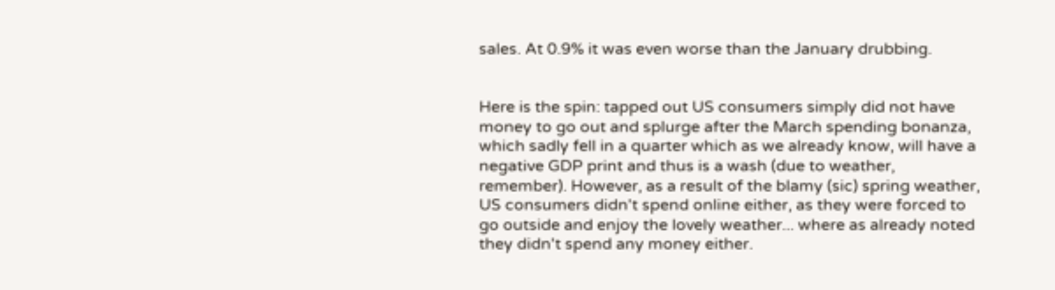sales. At 0.9% it was even worse than the January drubbing.


Here is the spin: tapped out US consumers simply did not have money to go out and splurge after the March spending bonanza, which sadly fell in a quarter which as we already know, will have a negative GDP print and thus is a wash (due to weather, remember). However, as a result of the blamy (sic) spring weather, US consumers didn't spend online either, as they were forced to go outside and enjoy the lovely weather... where as already noted they didn't spend any money either.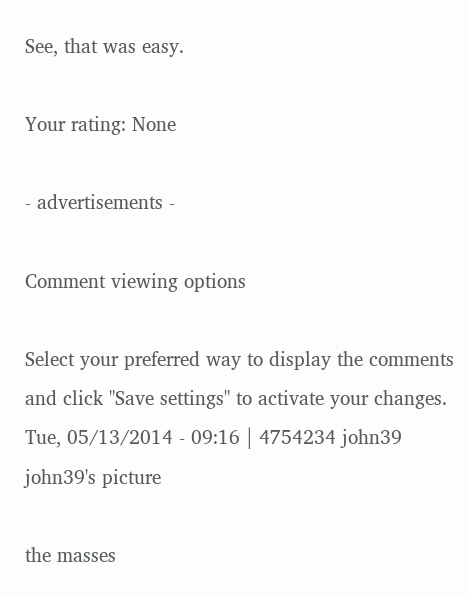See, that was easy.

Your rating: None

- advertisements -

Comment viewing options

Select your preferred way to display the comments and click "Save settings" to activate your changes.
Tue, 05/13/2014 - 09:16 | 4754234 john39
john39's picture

the masses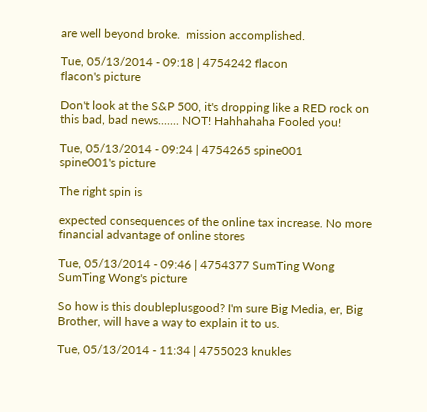are well beyond broke.  mission accomplished.

Tue, 05/13/2014 - 09:18 | 4754242 flacon
flacon's picture

Don't look at the S&P 500, it's dropping like a RED rock on this bad, bad news....... NOT! Hahhahaha Fooled you!

Tue, 05/13/2014 - 09:24 | 4754265 spine001
spine001's picture

The right spin is

expected consequences of the online tax increase. No more financial advantage of online stores

Tue, 05/13/2014 - 09:46 | 4754377 SumTing Wong
SumTing Wong's picture

So how is this doubleplusgood? I'm sure Big Media, er, Big Brother, will have a way to explain it to us.

Tue, 05/13/2014 - 11:34 | 4755023 knukles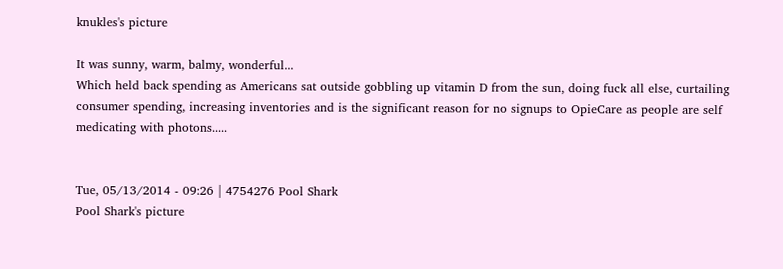knukles's picture

It was sunny, warm, balmy, wonderful...
Which held back spending as Americans sat outside gobbling up vitamin D from the sun, doing fuck all else, curtailing consumer spending, increasing inventories and is the significant reason for no signups to OpieCare as people are self medicating with photons.....


Tue, 05/13/2014 - 09:26 | 4754276 Pool Shark
Pool Shark's picture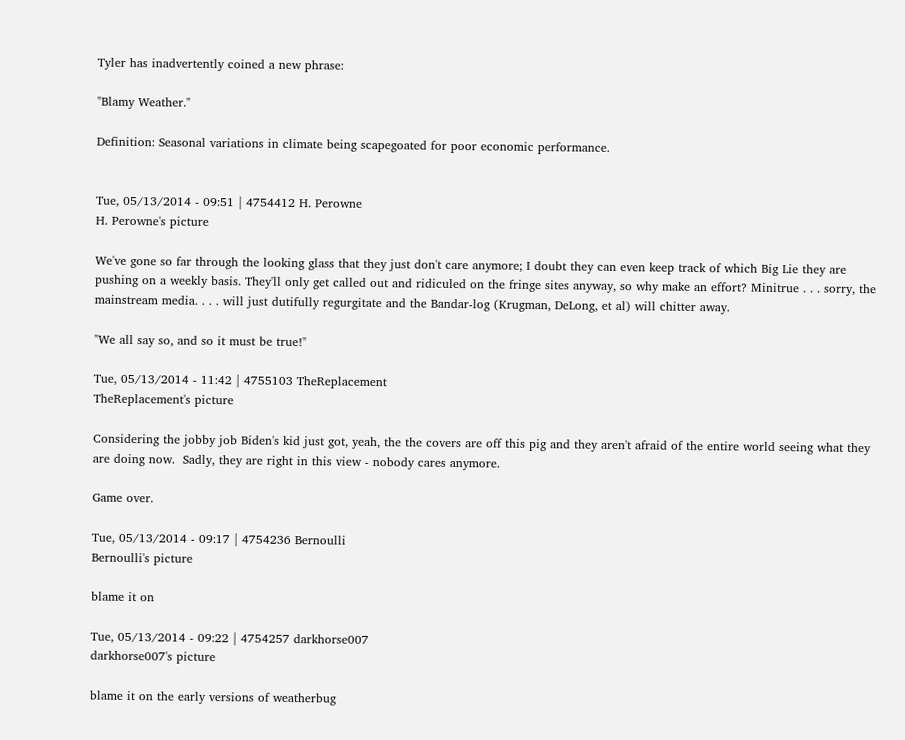Tyler has inadvertently coined a new phrase:

"Blamy Weather."

Definition: Seasonal variations in climate being scapegoated for poor economic performance.


Tue, 05/13/2014 - 09:51 | 4754412 H. Perowne
H. Perowne's picture

We've gone so far through the looking glass that they just don't care anymore; I doubt they can even keep track of which Big Lie they are pushing on a weekly basis. They'll only get called out and ridiculed on the fringe sites anyway, so why make an effort? Minitrue . . . sorry, the mainstream media. . . . will just dutifully regurgitate and the Bandar-log (Krugman, DeLong, et al) will chitter away.

"We all say so, and so it must be true!"

Tue, 05/13/2014 - 11:42 | 4755103 TheReplacement
TheReplacement's picture

Considering the jobby job Biden's kid just got, yeah, the the covers are off this pig and they aren't afraid of the entire world seeing what they are doing now.  Sadly, they are right in this view - nobody cares anymore.

Game over.

Tue, 05/13/2014 - 09:17 | 4754236 Bernoulli
Bernoulli's picture

blame it on

Tue, 05/13/2014 - 09:22 | 4754257 darkhorse007
darkhorse007's picture

blame it on the early versions of weatherbug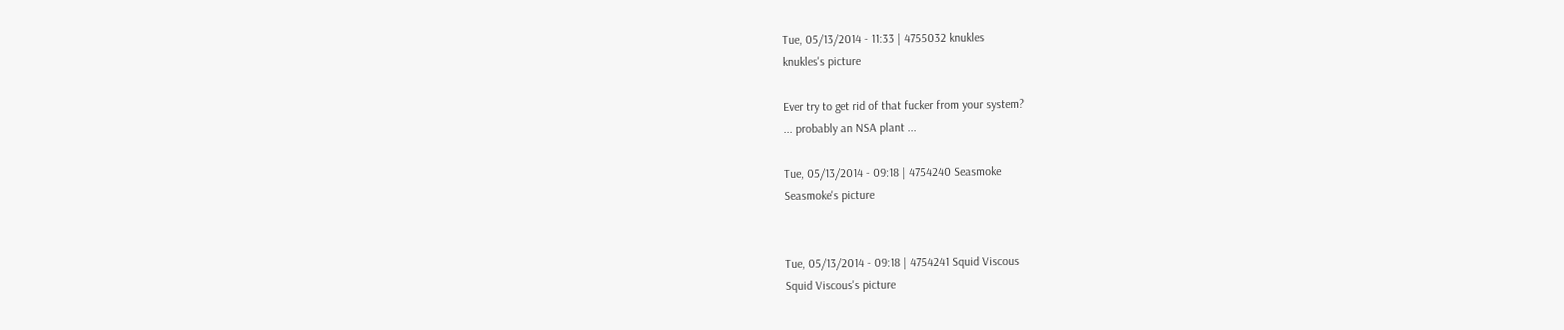Tue, 05/13/2014 - 11:33 | 4755032 knukles
knukles's picture

Ever try to get rid of that fucker from your system?
... probably an NSA plant ...

Tue, 05/13/2014 - 09:18 | 4754240 Seasmoke
Seasmoke's picture


Tue, 05/13/2014 - 09:18 | 4754241 Squid Viscous
Squid Viscous's picture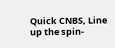Quick CNBS, Line up the spin-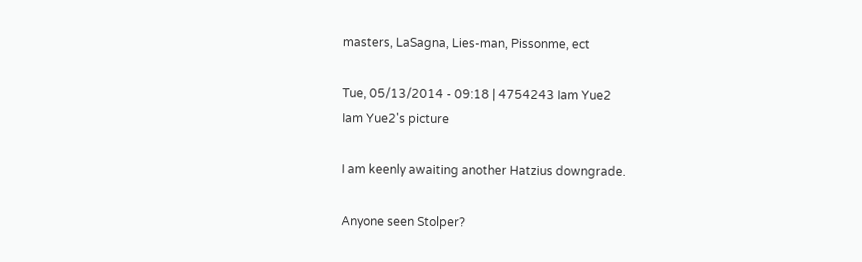masters, LaSagna, Lies-man, Pissonme, ect

Tue, 05/13/2014 - 09:18 | 4754243 Iam Yue2
Iam Yue2's picture

I am keenly awaiting another Hatzius downgrade.

Anyone seen Stolper?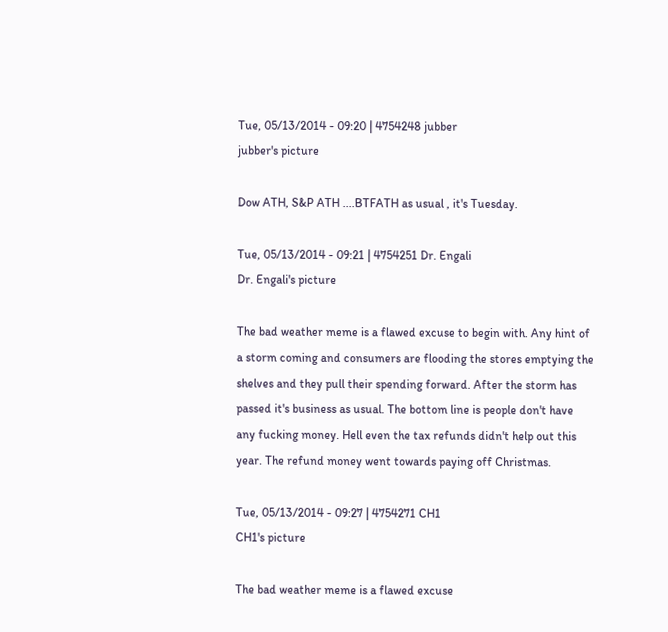Tue, 05/13/2014 - 09:20 | 4754248 jubber
jubber's picture

Dow ATH, S&P ATH ....BTFATH as usual , it's Tuesday.

Tue, 05/13/2014 - 09:21 | 4754251 Dr. Engali
Dr. Engali's picture

The bad weather meme is a flawed excuse to begin with. Any hint of a storm coming and consumers are flooding the stores emptying the shelves and they pull their spending forward. After the storm has passed it's business as usual. The bottom line is people don't have any fucking money. Hell even the tax refunds didn't help out this year. The refund money went towards paying off Christmas.

Tue, 05/13/2014 - 09:27 | 4754271 CH1
CH1's picture

The bad weather meme is a flawed excuse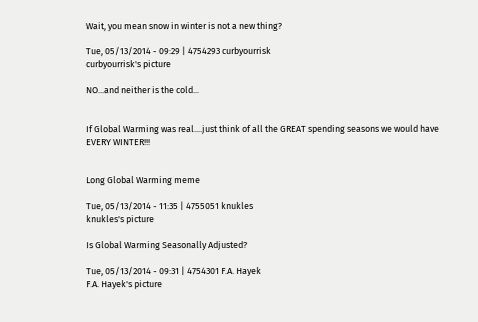Wait, you mean snow in winter is not a new thing?

Tue, 05/13/2014 - 09:29 | 4754293 curbyourrisk
curbyourrisk's picture

NO...and neither is the cold...


If Global Warming was real....just think of all the GREAT spending seasons we would have EVERY WINTER!!!


Long Global Warming meme

Tue, 05/13/2014 - 11:35 | 4755051 knukles
knukles's picture

Is Global Warming Seasonally Adjusted?

Tue, 05/13/2014 - 09:31 | 4754301 F.A. Hayek
F.A. Hayek's picture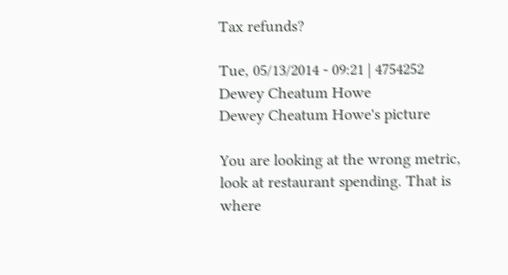Tax refunds?

Tue, 05/13/2014 - 09:21 | 4754252 Dewey Cheatum Howe
Dewey Cheatum Howe's picture

You are looking at the wrong metric, look at restaurant spending. That is where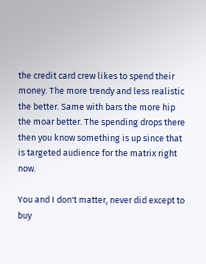the credit card crew likes to spend their money. The more trendy and less realistic the better. Same with bars the more hip the moar better. The spending drops there then you know something is up since that is targeted audience for the matrix right now.

You and I don't matter, never did except to buy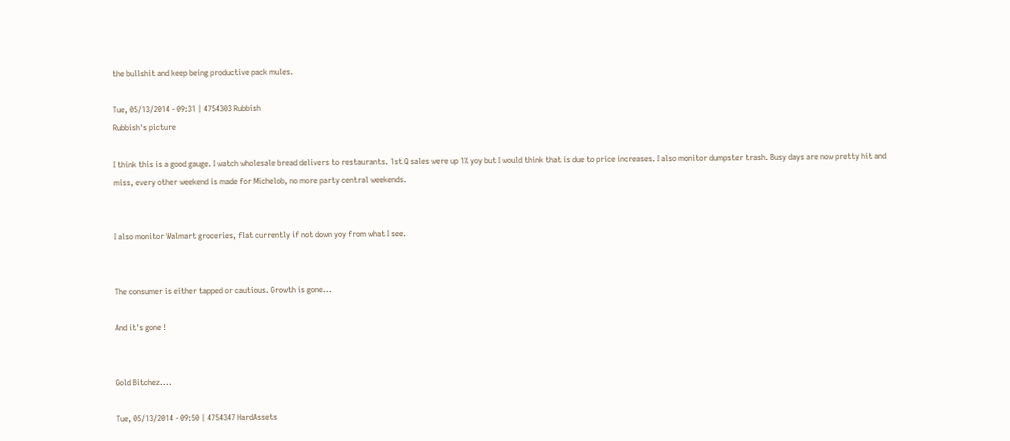the bullshit and keep being productive pack mules.

Tue, 05/13/2014 - 09:31 | 4754303 Rubbish
Rubbish's picture

I think this is a good gauge. I watch wholesale bread delivers to restaurants. 1st Q sales were up 1% yoy but I would think that is due to price increases. I also monitor dumpster trash. Busy days are now pretty hit and miss, every other weekend is made for Michelob, no more party central weekends.


I also monitor Walmart groceries, flat currently if not down yoy from what I see.


The consumer is either tapped or cautious. Growth is gone...

And it's gone !


Gold Bitchez....

Tue, 05/13/2014 - 09:50 | 4754347 HardAssets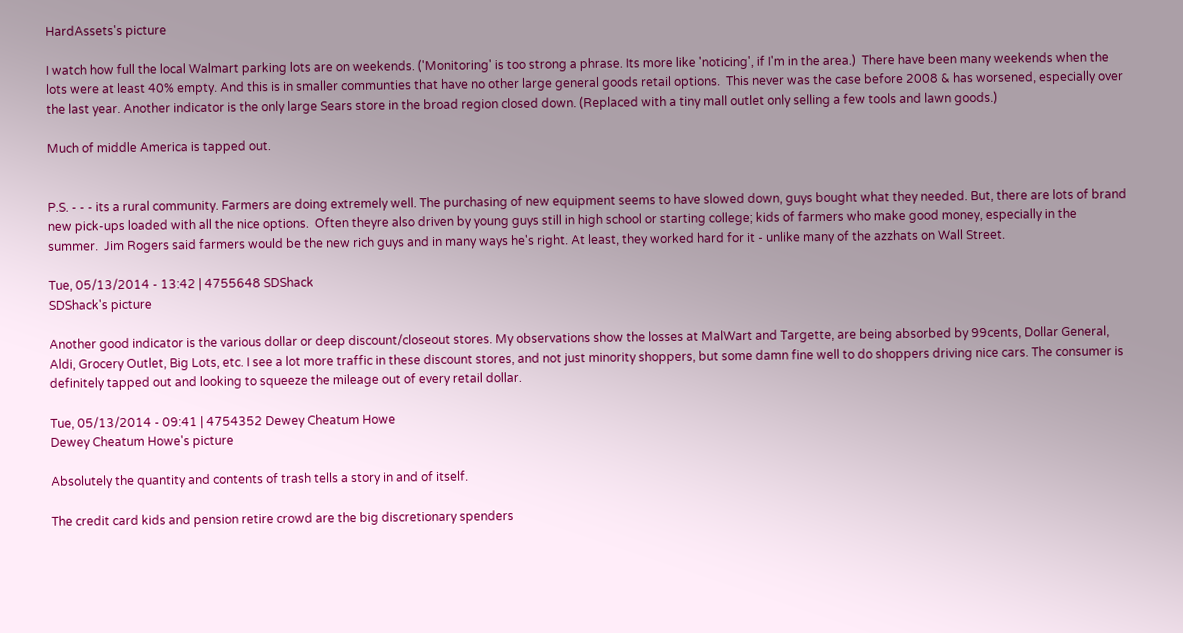HardAssets's picture

I watch how full the local Walmart parking lots are on weekends. ('Monitoring' is too strong a phrase. Its more like 'noticing', if I'm in the area.)  There have been many weekends when the lots were at least 40% empty. And this is in smaller communties that have no other large general goods retail options.  This never was the case before 2008 & has worsened, especially over the last year. Another indicator is the only large Sears store in the broad region closed down. (Replaced with a tiny mall outlet only selling a few tools and lawn goods.)

Much of middle America is tapped out.


P.S. - - - its a rural community. Farmers are doing extremely well. The purchasing of new equipment seems to have slowed down, guys bought what they needed. But, there are lots of brand new pick-ups loaded with all the nice options.  Often theyre also driven by young guys still in high school or starting college; kids of farmers who make good money, especially in the summer.  Jim Rogers said farmers would be the new rich guys and in many ways he's right. At least, they worked hard for it - unlike many of the azzhats on Wall Street.

Tue, 05/13/2014 - 13:42 | 4755648 SDShack
SDShack's picture

Another good indicator is the various dollar or deep discount/closeout stores. My observations show the losses at MalWart and Targette, are being absorbed by 99cents, Dollar General, Aldi, Grocery Outlet, Big Lots, etc. I see a lot more traffic in these discount stores, and not just minority shoppers, but some damn fine well to do shoppers driving nice cars. The consumer is definitely tapped out and looking to squeeze the mileage out of every retail dollar.

Tue, 05/13/2014 - 09:41 | 4754352 Dewey Cheatum Howe
Dewey Cheatum Howe's picture

Absolutely the quantity and contents of trash tells a story in and of itself.

The credit card kids and pension retire crowd are the big discretionary spenders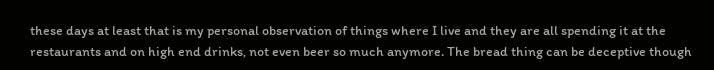these days at least that is my personal observation of things where I live and they are all spending it at the restaurants and on high end drinks, not even beer so much anymore. The bread thing can be deceptive though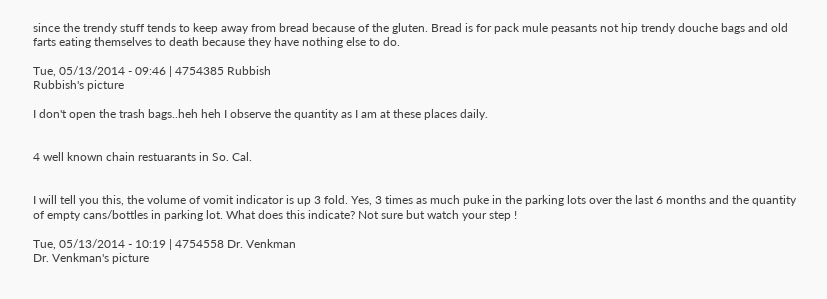since the trendy stuff tends to keep away from bread because of the gluten. Bread is for pack mule peasants not hip trendy douche bags and old farts eating themselves to death because they have nothing else to do.

Tue, 05/13/2014 - 09:46 | 4754385 Rubbish
Rubbish's picture

I don't open the trash bags..heh heh I observe the quantity as I am at these places daily.


4 well known chain restuarants in So. Cal.


I will tell you this, the volume of vomit indicator is up 3 fold. Yes, 3 times as much puke in the parking lots over the last 6 months and the quantity of empty cans/bottles in parking lot. What does this indicate? Not sure but watch your step !

Tue, 05/13/2014 - 10:19 | 4754558 Dr. Venkman
Dr. Venkman's picture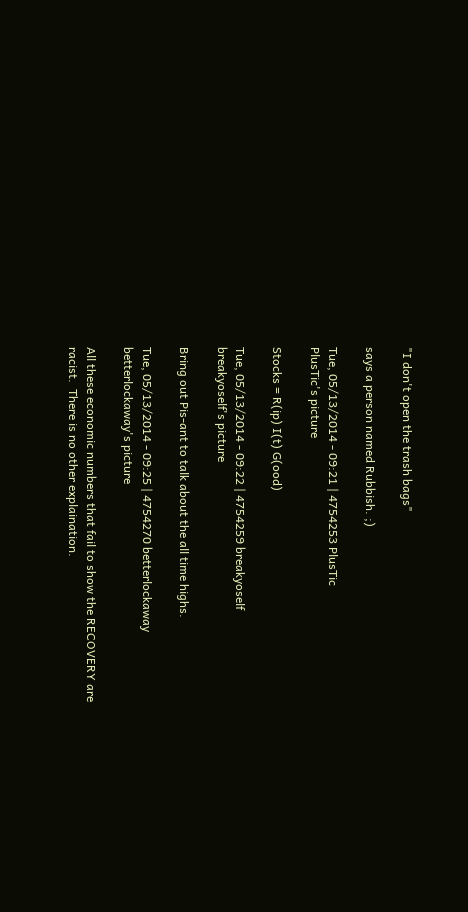"I don't open the trash bags"

says a person named Rubbish. ;)

Tue, 05/13/2014 - 09:21 | 4754253 PlusTic
PlusTic's picture

Stocks = R(ip) I(t) G(ood)

Tue, 05/13/2014 - 09:22 | 4754259 breakyoself
breakyoself's picture

Bring out Pis-ant to talk about the all time highs.

Tue, 05/13/2014 - 09:25 | 4754270 betterlockaway
betterlockaway's picture

All these economic numbers that fail to show the RECOVERY are racist.  There is no other explaination.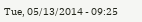Tue, 05/13/2014 - 09:25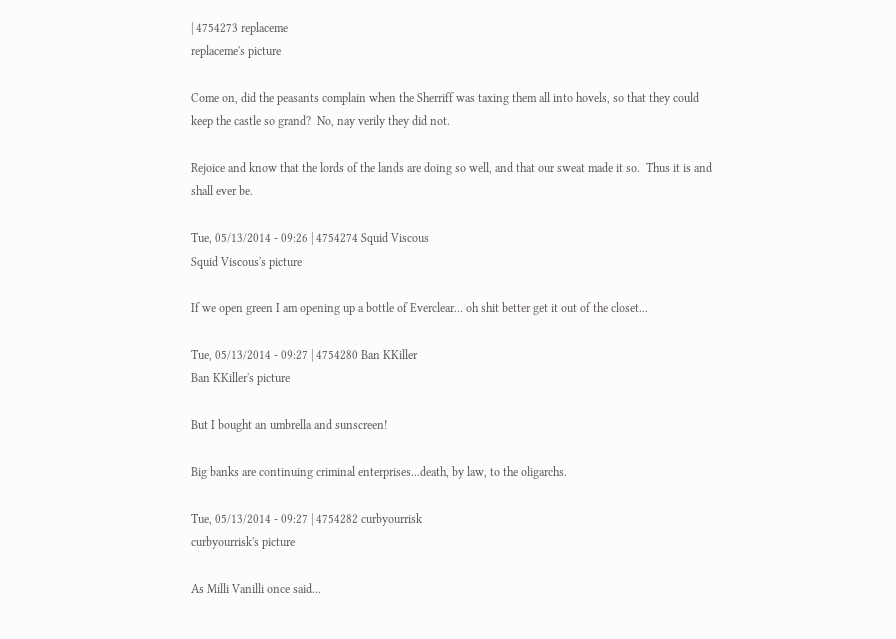| 4754273 replaceme
replaceme's picture

Come on, did the peasants complain when the Sherriff was taxing them all into hovels, so that they could keep the castle so grand?  No, nay verily they did not.

Rejoice and know that the lords of the lands are doing so well, and that our sweat made it so.  Thus it is and shall ever be.

Tue, 05/13/2014 - 09:26 | 4754274 Squid Viscous
Squid Viscous's picture

If we open green I am opening up a bottle of Everclear... oh shit better get it out of the closet...

Tue, 05/13/2014 - 09:27 | 4754280 Ban KKiller
Ban KKiller's picture

But I bought an umbrella and sunscreen!

Big banks are continuing criminal enterprises...death, by law, to the oligarchs.

Tue, 05/13/2014 - 09:27 | 4754282 curbyourrisk
curbyourrisk's picture

As Milli Vanilli once said...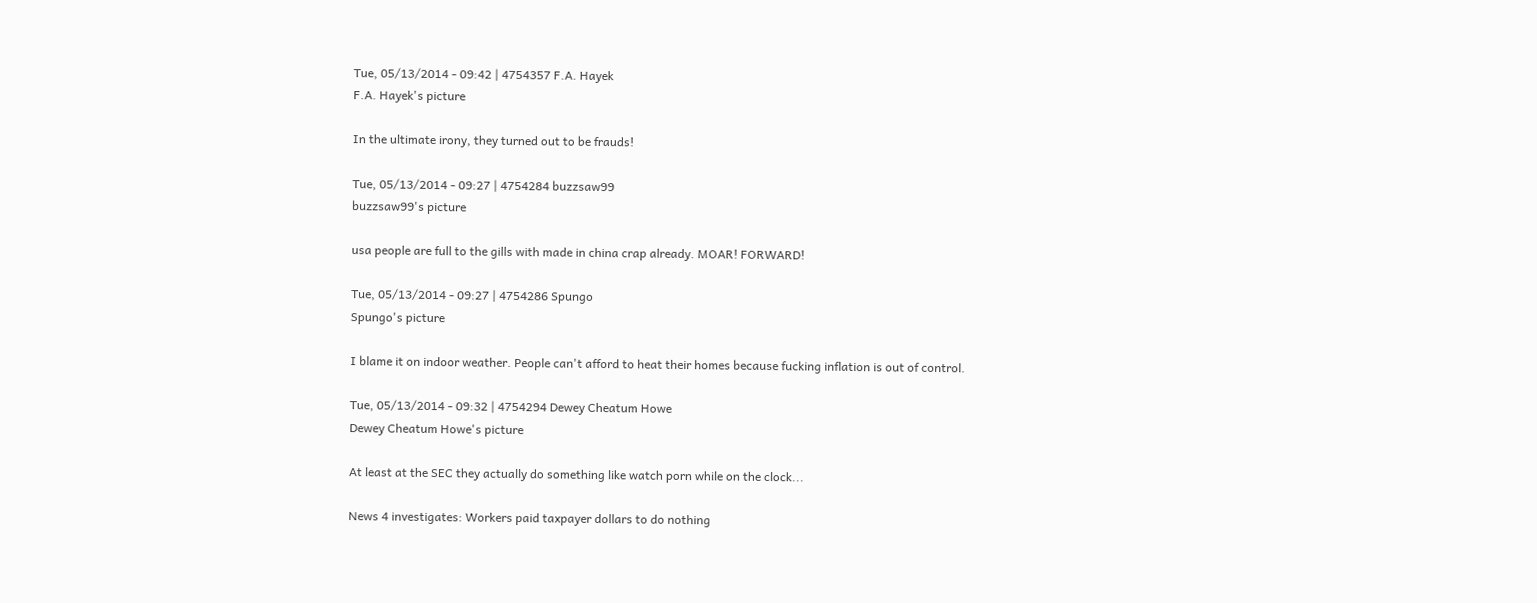Tue, 05/13/2014 - 09:42 | 4754357 F.A. Hayek
F.A. Hayek's picture

In the ultimate irony, they turned out to be frauds!

Tue, 05/13/2014 - 09:27 | 4754284 buzzsaw99
buzzsaw99's picture

usa people are full to the gills with made in china crap already. MOAR! FORWARD!

Tue, 05/13/2014 - 09:27 | 4754286 Spungo
Spungo's picture

I blame it on indoor weather. People can't afford to heat their homes because fucking inflation is out of control.

Tue, 05/13/2014 - 09:32 | 4754294 Dewey Cheatum Howe
Dewey Cheatum Howe's picture

At least at the SEC they actually do something like watch porn while on the clock...

News 4 investigates: Workers paid taxpayer dollars to do nothing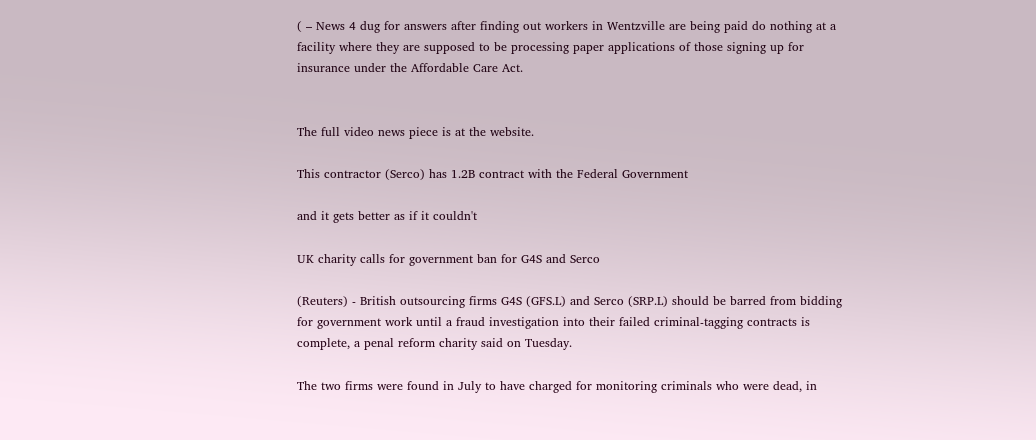( – News 4 dug for answers after finding out workers in Wentzville are being paid do nothing at a facility where they are supposed to be processing paper applications of those signing up for insurance under the Affordable Care Act.


The full video news piece is at the website.

This contractor (Serco) has 1.2B contract with the Federal Government

and it gets better as if it couldn't

UK charity calls for government ban for G4S and Serco

(Reuters) - British outsourcing firms G4S (GFS.L) and Serco (SRP.L) should be barred from bidding for government work until a fraud investigation into their failed criminal-tagging contracts is complete, a penal reform charity said on Tuesday.

The two firms were found in July to have charged for monitoring criminals who were dead, in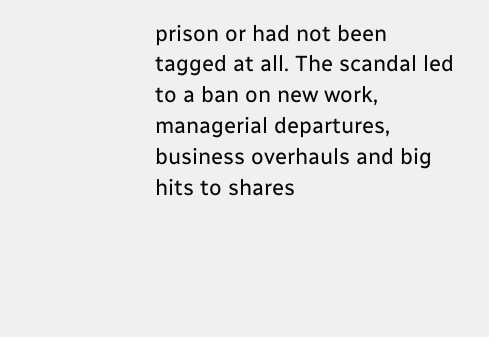prison or had not been tagged at all. The scandal led to a ban on new work, managerial departures, business overhauls and big hits to shares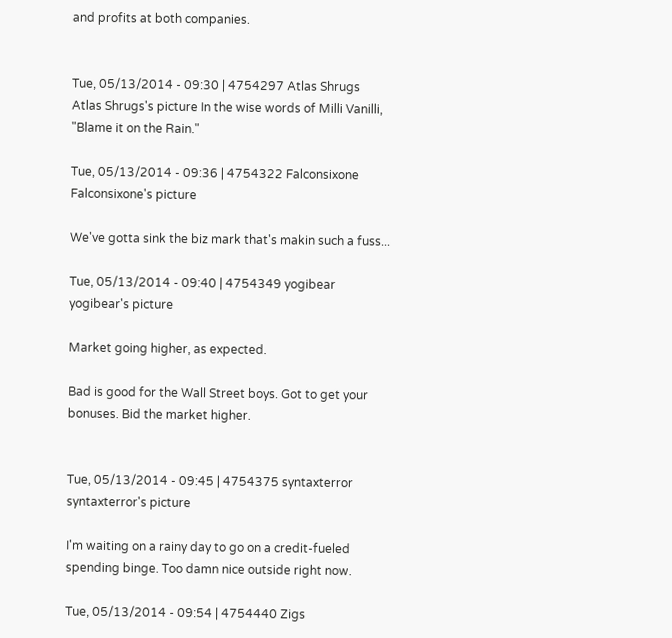and profits at both companies.


Tue, 05/13/2014 - 09:30 | 4754297 Atlas Shrugs
Atlas Shrugs's picture In the wise words of Milli Vanilli, "Blame it on the Rain."

Tue, 05/13/2014 - 09:36 | 4754322 Falconsixone
Falconsixone's picture

We've gotta sink the biz mark that's makin such a fuss...

Tue, 05/13/2014 - 09:40 | 4754349 yogibear
yogibear's picture

Market going higher, as expected.

Bad is good for the Wall Street boys. Got to get your bonuses. Bid the market higher.


Tue, 05/13/2014 - 09:45 | 4754375 syntaxterror
syntaxterror's picture

I'm waiting on a rainy day to go on a credit-fueled spending binge. Too damn nice outside right now.

Tue, 05/13/2014 - 09:54 | 4754440 Zigs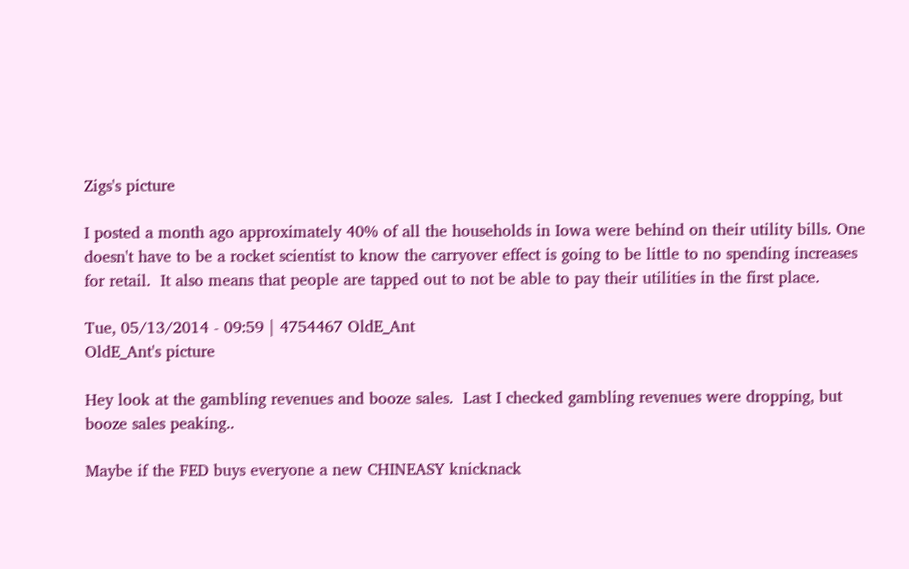Zigs's picture

I posted a month ago approximately 40% of all the households in Iowa were behind on their utility bills. One doesn't have to be a rocket scientist to know the carryover effect is going to be little to no spending increases for retail.  It also means that people are tapped out to not be able to pay their utilities in the first place.

Tue, 05/13/2014 - 09:59 | 4754467 OldE_Ant
OldE_Ant's picture

Hey look at the gambling revenues and booze sales.  Last I checked gambling revenues were dropping, but booze sales peaking..

Maybe if the FED buys everyone a new CHINEASY knicknack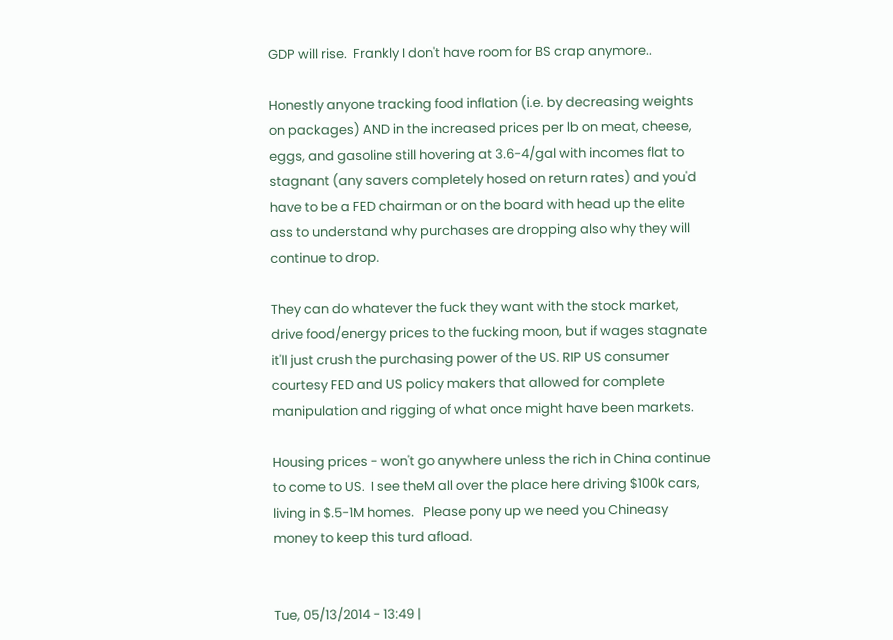GDP will rise.  Frankly I don't have room for BS crap anymore..

Honestly anyone tracking food inflation (i.e. by decreasing weights on packages) AND in the increased prices per lb on meat, cheese, eggs, and gasoline still hovering at 3.6-4/gal with incomes flat to stagnant (any savers completely hosed on return rates) and you'd have to be a FED chairman or on the board with head up the elite ass to understand why purchases are dropping also why they will continue to drop.

They can do whatever the fuck they want with the stock market, drive food/energy prices to the fucking moon, but if wages stagnate it'll just crush the purchasing power of the US. RIP US consumer courtesy FED and US policy makers that allowed for complete manipulation and rigging of what once might have been markets.

Housing prices - won't go anywhere unless the rich in China continue to come to US.  I see theM all over the place here driving $100k cars, living in $.5-1M homes.   Please pony up we need you Chineasy money to keep this turd afload.


Tue, 05/13/2014 - 13:49 |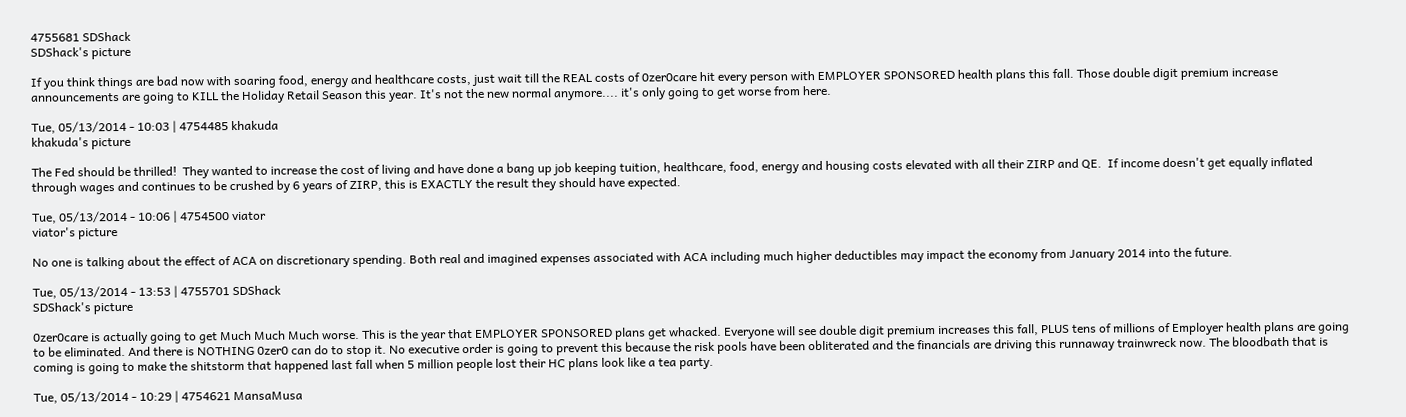4755681 SDShack
SDShack's picture

If you think things are bad now with soaring food, energy and healthcare costs, just wait till the REAL costs of 0zer0care hit every person with EMPLOYER SPONSORED health plans this fall. Those double digit premium increase announcements are going to KILL the Holiday Retail Season this year. It's not the new normal anymore.... it's only going to get worse from here.

Tue, 05/13/2014 - 10:03 | 4754485 khakuda
khakuda's picture

The Fed should be thrilled!  They wanted to increase the cost of living and have done a bang up job keeping tuition, healthcare, food, energy and housing costs elevated with all their ZIRP and QE.  If income doesn't get equally inflated through wages and continues to be crushed by 6 years of ZIRP, this is EXACTLY the result they should have expected.

Tue, 05/13/2014 - 10:06 | 4754500 viator
viator's picture

No one is talking about the effect of ACA on discretionary spending. Both real and imagined expenses associated with ACA including much higher deductibles may impact the economy from January 2014 into the future.

Tue, 05/13/2014 - 13:53 | 4755701 SDShack
SDShack's picture

0zer0care is actually going to get Much Much Much worse. This is the year that EMPLOYER SPONSORED plans get whacked. Everyone will see double digit premium increases this fall, PLUS tens of millions of Employer health plans are going to be eliminated. And there is NOTHING 0zer0 can do to stop it. No executive order is going to prevent this because the risk pools have been obliterated and the financials are driving this runnaway trainwreck now. The bloodbath that is coming is going to make the shitstorm that happened last fall when 5 million people lost their HC plans look like a tea party.

Tue, 05/13/2014 - 10:29 | 4754621 MansaMusa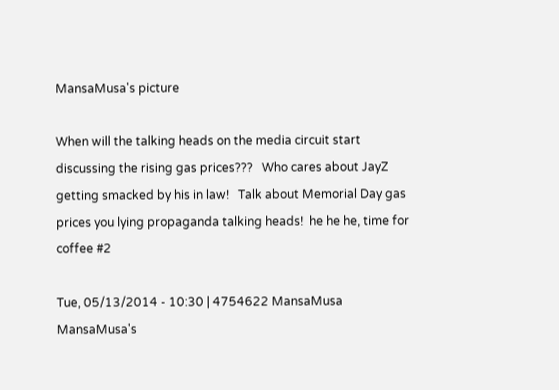MansaMusa's picture

When will the talking heads on the media circuit start discussing the rising gas prices???   Who cares about JayZ getting smacked by his in law!   Talk about Memorial Day gas prices you lying propaganda talking heads!  he he he, time for coffee #2

Tue, 05/13/2014 - 10:30 | 4754622 MansaMusa
MansaMusa's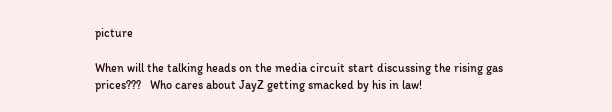picture

When will the talking heads on the media circuit start discussing the rising gas prices???   Who cares about JayZ getting smacked by his in law!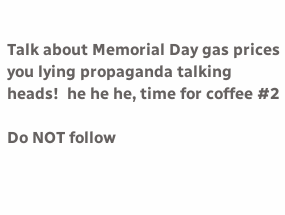Talk about Memorial Day gas prices you lying propaganda talking heads!  he he he, time for coffee #2

Do NOT follow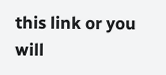this link or you will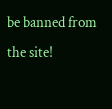be banned from the site!